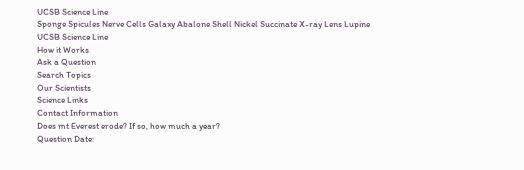UCSB Science Line
Sponge Spicules Nerve Cells Galaxy Abalone Shell Nickel Succinate X-ray Lens Lupine
UCSB Science Line
How it Works
Ask a Question
Search Topics
Our Scientists
Science Links
Contact Information
Does mt Everest erode? If so, how much a year?
Question Date: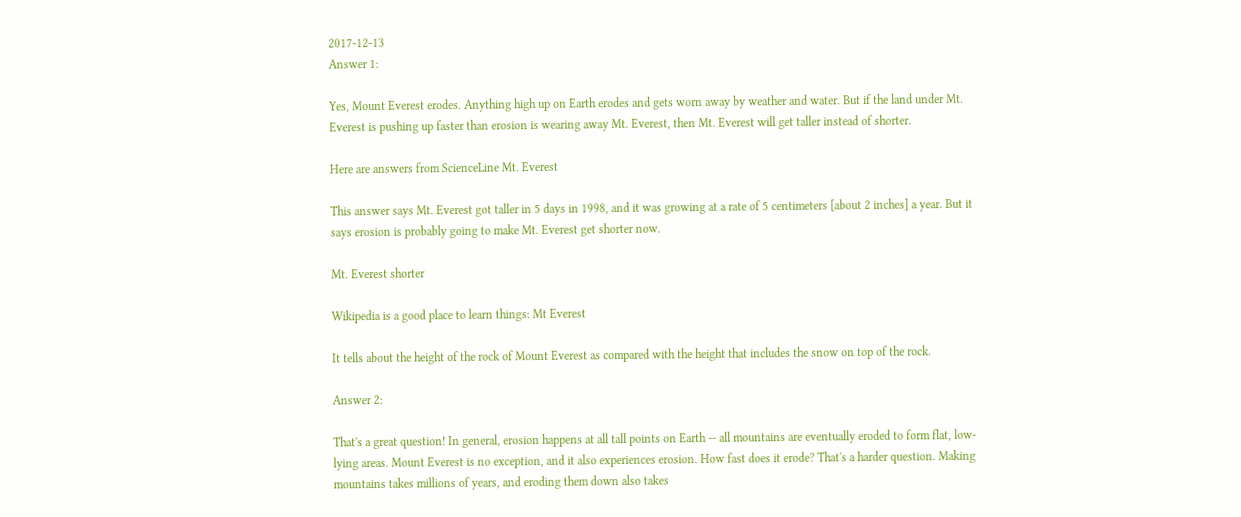2017-12-13
Answer 1:

Yes, Mount Everest erodes. Anything high up on Earth erodes and gets worn away by weather and water. But if the land under Mt. Everest is pushing up faster than erosion is wearing away Mt. Everest, then Mt. Everest will get taller instead of shorter.

Here are answers from ScienceLine Mt. Everest

This answer says Mt. Everest got taller in 5 days in 1998, and it was growing at a rate of 5 centimeters [about 2 inches] a year. But it says erosion is probably going to make Mt. Everest get shorter now.

Mt. Everest shorter

Wikipedia is a good place to learn things: Mt Everest

It tells about the height of the rock of Mount Everest as compared with the height that includes the snow on top of the rock.

Answer 2:

That's a great question! In general, erosion happens at all tall points on Earth -- all mountains are eventually eroded to form flat, low-lying areas. Mount Everest is no exception, and it also experiences erosion. How fast does it erode? That's a harder question. Making mountains takes millions of years, and eroding them down also takes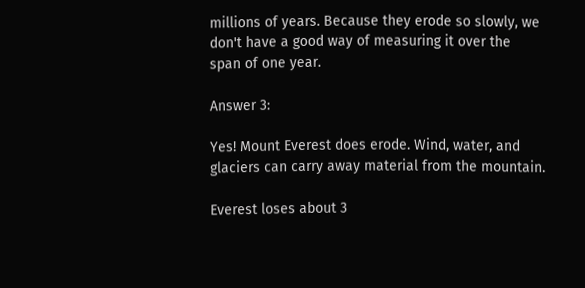millions of years. Because they erode so slowly, we don't have a good way of measuring it over the span of one year.

Answer 3:

Yes! Mount Everest does erode. Wind, water, and glaciers can carry away material from the mountain.

Everest loses about 3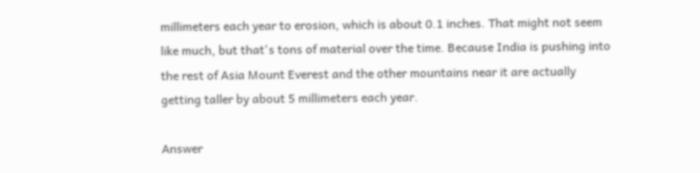millimeters each year to erosion, which is about 0.1 inches. That might not seem like much, but that's tons of material over the time. Because India is pushing into the rest of Asia Mount Everest and the other mountains near it are actually getting taller by about 5 millimeters each year.

Answer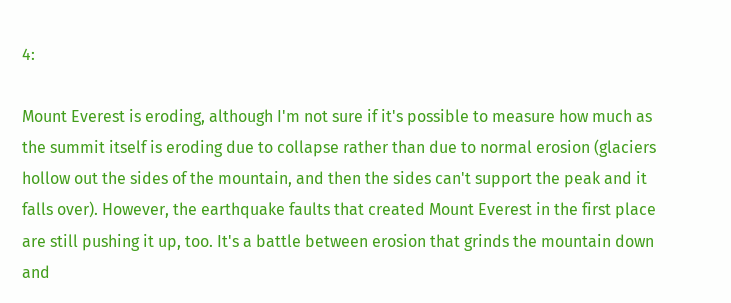4:

Mount Everest is eroding, although I'm not sure if it's possible to measure how much as the summit itself is eroding due to collapse rather than due to normal erosion (glaciers hollow out the sides of the mountain, and then the sides can't support the peak and it falls over). However, the earthquake faults that created Mount Everest in the first place are still pushing it up, too. It's a battle between erosion that grinds the mountain down and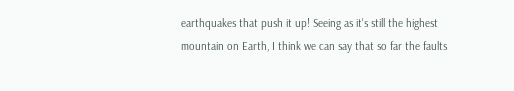earthquakes that push it up! Seeing as it's still the highest mountain on Earth, I think we can say that so far the faults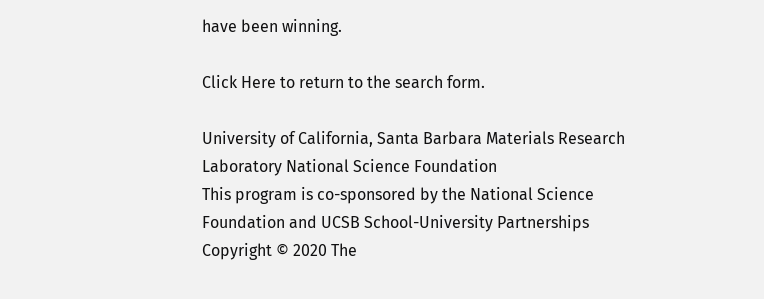have been winning.

Click Here to return to the search form.

University of California, Santa Barbara Materials Research Laboratory National Science Foundation
This program is co-sponsored by the National Science Foundation and UCSB School-University Partnerships
Copyright © 2020 The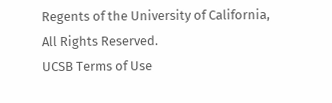Regents of the University of California,
All Rights Reserved.
UCSB Terms of Use